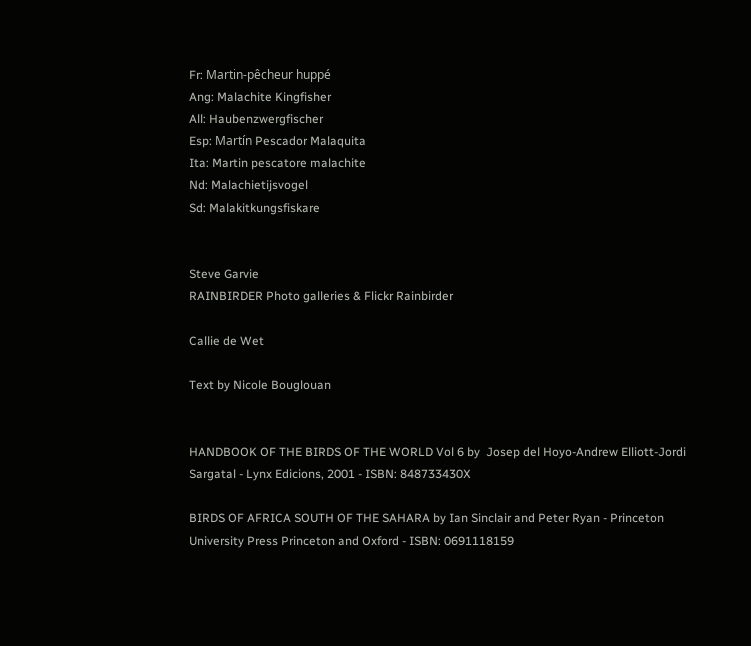Fr: Martin-pêcheur huppé
Ang: Malachite Kingfisher
All: Haubenzwergfischer
Esp: Martín Pescador Malaquita
Ita: Martin pescatore malachite
Nd: Malachietijsvogel
Sd: Malakitkungsfiskare


Steve Garvie
RAINBIRDER Photo galleries & Flickr Rainbirder

Callie de Wet

Text by Nicole Bouglouan


HANDBOOK OF THE BIRDS OF THE WORLD Vol 6 by  Josep del Hoyo-Andrew Elliott-Jordi Sargatal - Lynx Edicions, 2001 - ISBN: 848733430X

BIRDS OF AFRICA SOUTH OF THE SAHARA by Ian Sinclair and Peter Ryan - Princeton University Press Princeton and Oxford - ISBN: 0691118159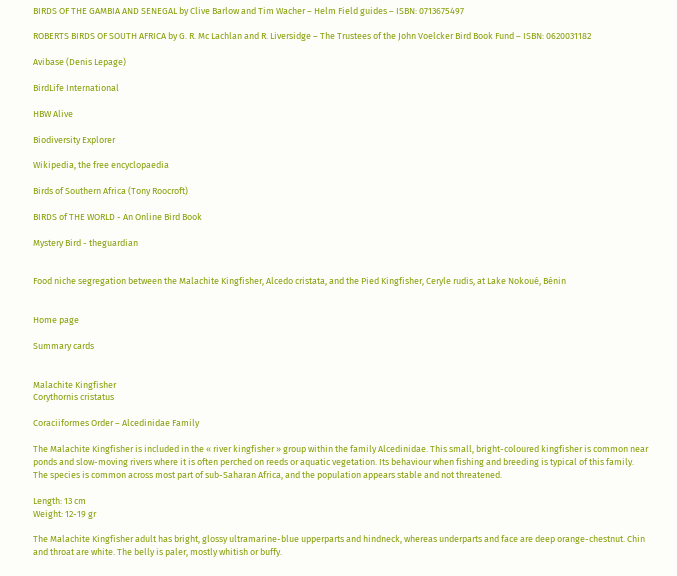BIRDS OF THE GAMBIA AND SENEGAL by Clive Barlow and Tim Wacher – Helm Field guides – ISBN: 0713675497

ROBERTS BIRDS OF SOUTH AFRICA by G. R. Mc Lachlan and R. Liversidge – The Trustees of the John Voelcker Bird Book Fund – ISBN: 0620031182

Avibase (Denis Lepage)

BirdLife International

HBW Alive

Biodiversity Explorer

Wikipedia, the free encyclopaedia

Birds of Southern Africa (Tony Roocroft)

BIRDS of THE WORLD - An Online Bird Book

Mystery Bird - theguardian


Food niche segregation between the Malachite Kingfisher, Alcedo cristata, and the Pied Kingfisher, Ceryle rudis, at Lake Nokoué, Bénin


Home page

Summary cards


Malachite Kingfisher
Corythornis cristatus

Coraciiformes Order – Alcedinidae Family

The Malachite Kingfisher is included in the « river kingfisher » group within the family Alcedinidae. This small, bright-coloured kingfisher is common near ponds and slow-moving rivers where it is often perched on reeds or aquatic vegetation. Its behaviour when fishing and breeding is typical of this family.
The species is common across most part of sub-Saharan Africa, and the population appears stable and not threatened.

Length: 13 cm
Weight: 12-19 gr

The Malachite Kingfisher adult has bright, glossy ultramarine-blue upperparts and hindneck, whereas underparts and face are deep orange-chestnut. Chin and throat are white. The belly is paler, mostly whitish or buffy.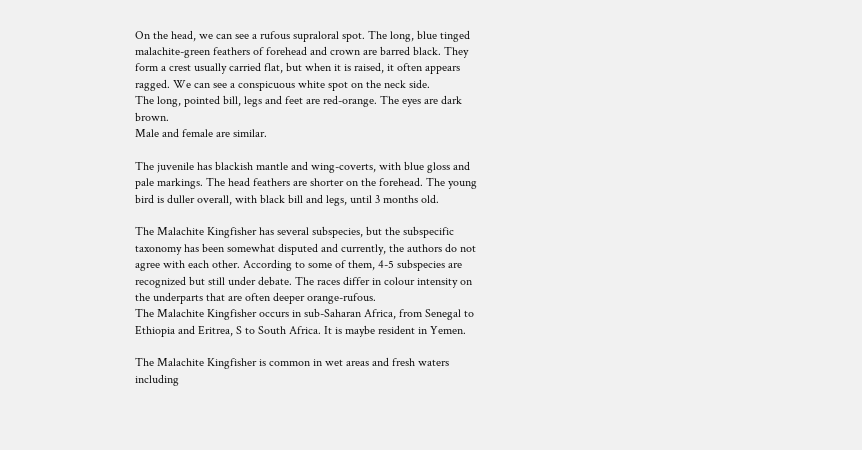On the head, we can see a rufous supraloral spot. The long, blue tinged malachite-green feathers of forehead and crown are barred black. They form a crest usually carried flat, but when it is raised, it often appears ragged. We can see a conspicuous white spot on the neck side.
The long, pointed bill, legs and feet are red-orange. The eyes are dark brown.
Male and female are similar.

The juvenile has blackish mantle and wing-coverts, with blue gloss and pale markings. The head feathers are shorter on the forehead. The young bird is duller overall, with black bill and legs, until 3 months old.

The Malachite Kingfisher has several subspecies, but the subspecific taxonomy has been somewhat disputed and currently, the authors do not agree with each other. According to some of them, 4-5 subspecies are recognized but still under debate. The races differ in colour intensity on the underparts that are often deeper orange-rufous.
The Malachite Kingfisher occurs in sub-Saharan Africa, from Senegal to Ethiopia and Eritrea, S to South Africa. It is maybe resident in Yemen.

The Malachite Kingfisher is common in wet areas and fresh waters including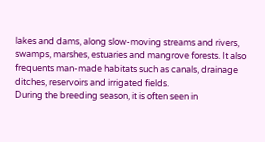lakes and dams, along slow-moving streams and rivers, swamps, marshes, estuaries and mangrove forests. It also frequents man-made habitats such as canals, drainage ditches, reservoirs and irrigated fields.
During the breeding season, it is often seen in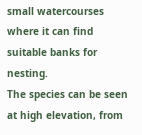small watercourses where it can find suitable banks for nesting.
The species can be seen at high elevation, from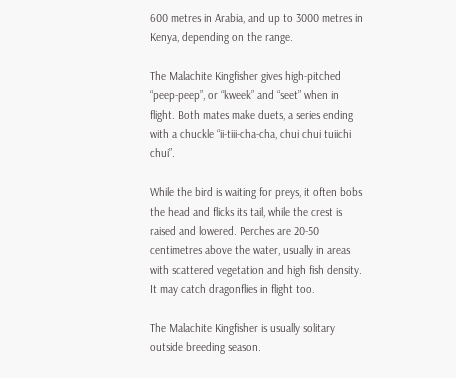600 metres in Arabia, and up to 3000 metres in Kenya, depending on the range.

The Malachite Kingfisher gives high-pitched “peep-peep”, or “kweek” and “seet” when in flight. Both mates make duets, a series ending with a chuckle “ii-tiii-cha-cha, chui chui tuiichi chui”.

While the bird is waiting for preys, it often bobs the head and flicks its tail, while the crest is raised and lowered. Perches are 20-50 centimetres above the water, usually in areas with scattered vegetation and high fish density. It may catch dragonflies in flight too.

The Malachite Kingfisher is usually solitary outside breeding season.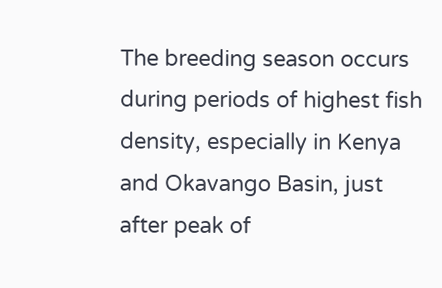The breeding season occurs during periods of highest fish density, especially in Kenya and Okavango Basin, just after peak of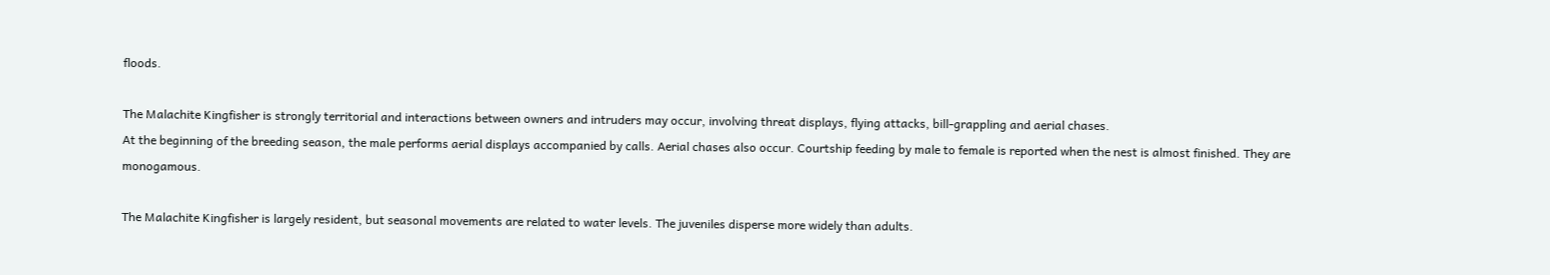floods.

The Malachite Kingfisher is strongly territorial and interactions between owners and intruders may occur, involving threat displays, flying attacks, bill-grappling and aerial chases.
At the beginning of the breeding season, the male performs aerial displays accompanied by calls. Aerial chases also occur. Courtship feeding by male to female is reported when the nest is almost finished. They are monogamous.

The Malachite Kingfisher is largely resident, but seasonal movements are related to water levels. The juveniles disperse more widely than adults.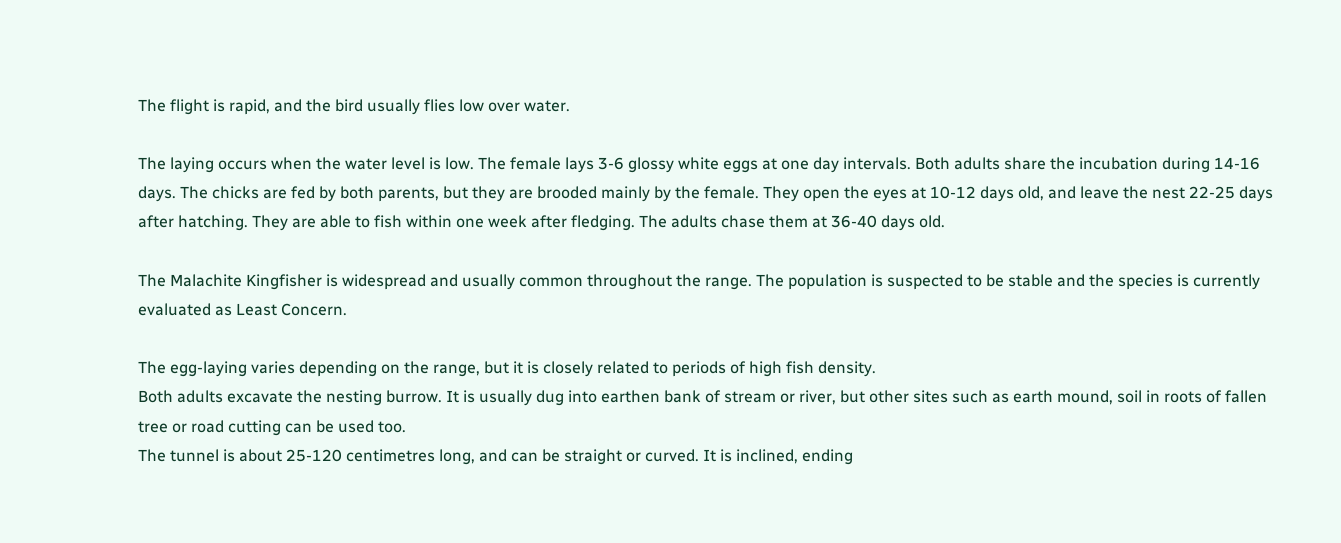The flight is rapid, and the bird usually flies low over water.

The laying occurs when the water level is low. The female lays 3-6 glossy white eggs at one day intervals. Both adults share the incubation during 14-16 days. The chicks are fed by both parents, but they are brooded mainly by the female. They open the eyes at 10-12 days old, and leave the nest 22-25 days after hatching. They are able to fish within one week after fledging. The adults chase them at 36-40 days old.

The Malachite Kingfisher is widespread and usually common throughout the range. The population is suspected to be stable and the species is currently evaluated as Least Concern.

The egg-laying varies depending on the range, but it is closely related to periods of high fish density.
Both adults excavate the nesting burrow. It is usually dug into earthen bank of stream or river, but other sites such as earth mound, soil in roots of fallen tree or road cutting can be used too.
The tunnel is about 25-120 centimetres long, and can be straight or curved. It is inclined, ending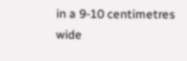in a 9-10 centimetres wide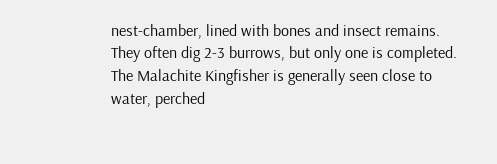nest-chamber, lined with bones and insect remains. They often dig 2-3 burrows, but only one is completed.
The Malachite Kingfisher is generally seen close to water, perched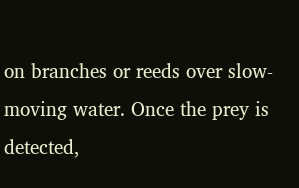on branches or reeds over slow-moving water. Once the prey is detected,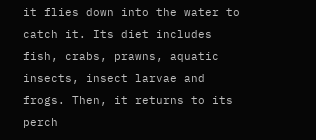it flies down into the water to catch it. Its diet includes fish, crabs, prawns, aquatic insects, insect larvae and frogs. Then, it returns to its perch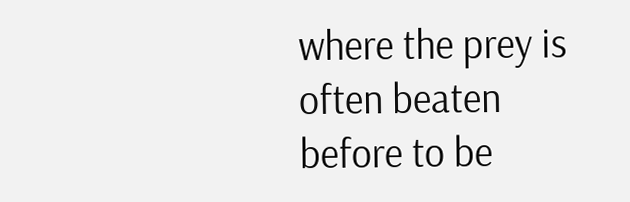where the prey is often beaten before to be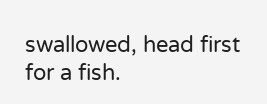swallowed, head first for a fish.